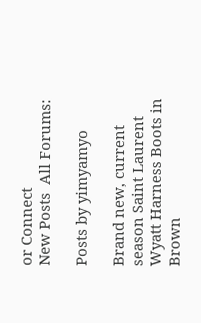or Connect
New Posts  All Forums:

Posts by yimyamyo

Brand new, current season Saint Laurent Wyatt Harness Boots in Brown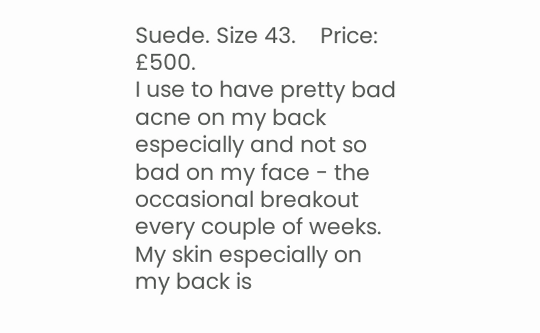Suede. Size 43.    Price: £500.
I use to have pretty bad acne on my back especially and not so bad on my face - the occasional breakout every couple of weeks. My skin especially on my back is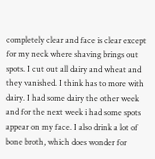completely clear and face is clear except for my neck where shaving brings out spots. I cut out all dairy and wheat and they vanished. I think has to more with dairy. I had some dairy the other week and for the next week i had some spots appear on my face. I also drink a lot of bone broth, which does wonder for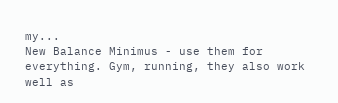my...
New Balance Minimus - use them for everything. Gym, running, they also work well as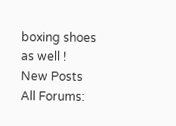boxing shoes as well !
New Posts  All Forums: